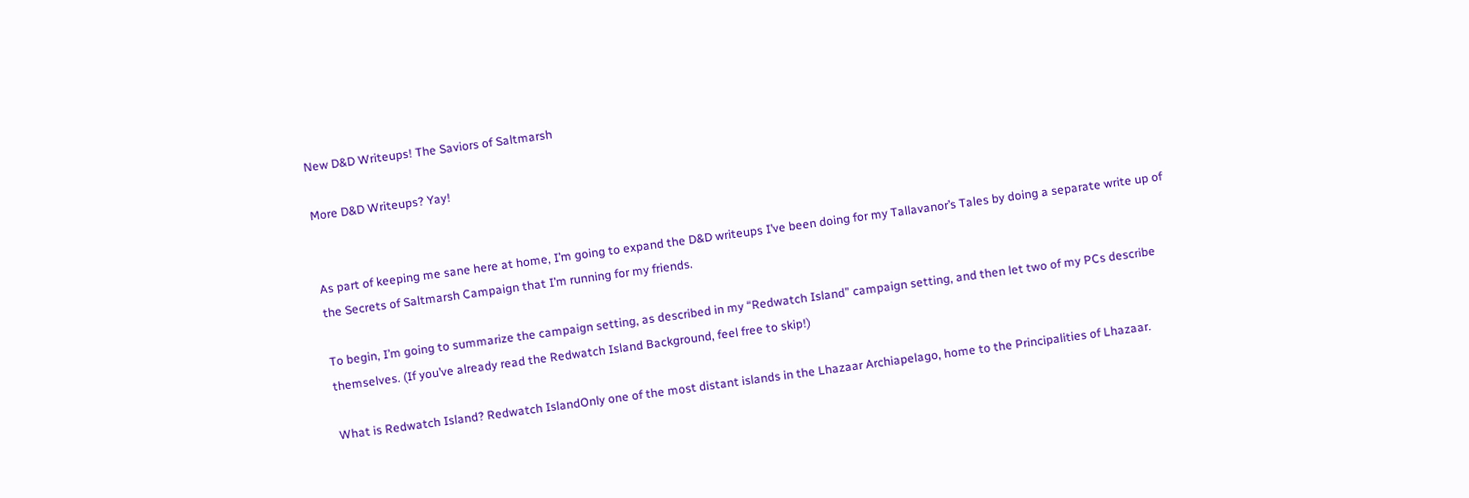New D&D Writeups! The Saviors of Saltmarsh

More D&D Writeups? Yay!


As part of keeping me sane here at home, I’m going to expand the D&D writeups I’ve been doing for my Tallavanor’s Tales by doing a separate write up of the Secrets of Saltmarsh Campaign that I’m running for my friends.

To begin, I’m going to summarize the campaign setting, as described in my “Redwatch Island” campaign setting, and then let two of my PCs describe themselves. (If you’ve already read the Redwatch Island Background, feel free to skip!)

What is Redwatch Island? Redwatch IslandOnly one of the most distant islands in the Lhazaar Archiapelago, home to the Principalities of Lhazaar.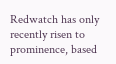Redwatch has only recently risen to prominence, based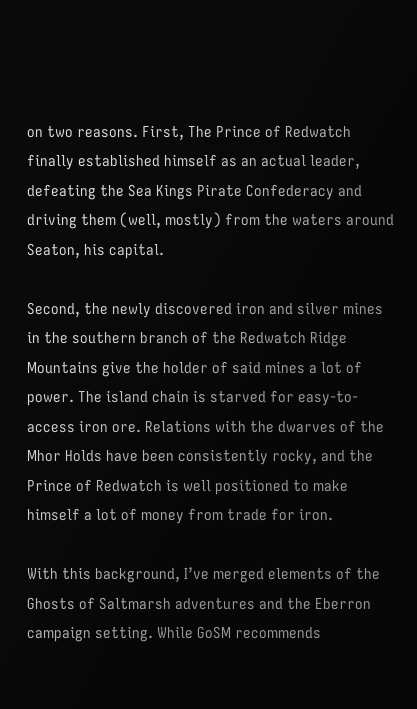on two reasons. First, The Prince of Redwatch finally established himself as an actual leader, defeating the Sea Kings Pirate Confederacy and driving them (well, mostly) from the waters around Seaton, his capital.

Second, the newly discovered iron and silver mines in the southern branch of the Redwatch Ridge Mountains give the holder of said mines a lot of power. The island chain is starved for easy-to-access iron ore. Relations with the dwarves of the Mhor Holds have been consistently rocky, and the Prince of Redwatch is well positioned to make himself a lot of money from trade for iron.

With this background, I’ve merged elements of the Ghosts of Saltmarsh adventures and the Eberron campaign setting. While GoSM recommends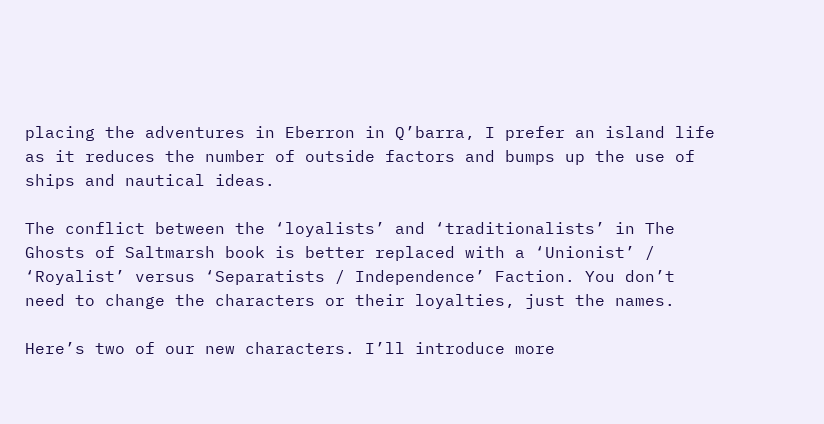placing the adventures in Eberron in Q’barra, I prefer an island life as it reduces the number of outside factors and bumps up the use of ships and nautical ideas.

The conflict between the ‘loyalists’ and ‘traditionalists’ in The Ghosts of Saltmarsh book is better replaced with a ‘Unionist’ / ‘Royalist’ versus ‘Separatists / Independence’ Faction. You don’t need to change the characters or their loyalties, just the names.

Here’s two of our new characters. I’ll introduce more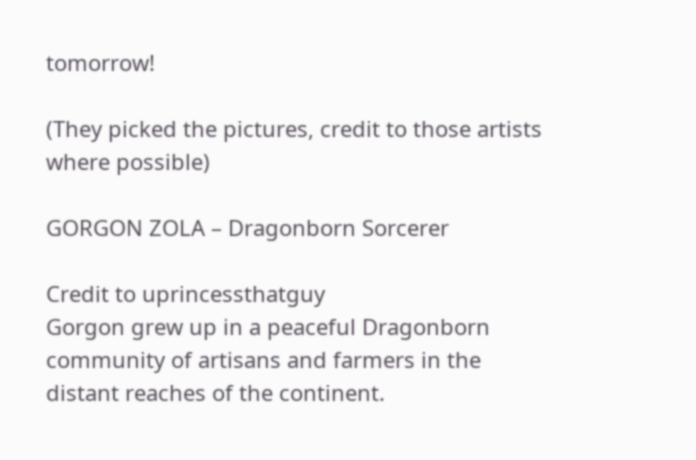tomorrow!

(They picked the pictures, credit to those artists where possible)

GORGON ZOLA – Dragonborn Sorcerer

Credit to uprincessthatguy
Gorgon grew up in a peaceful Dragonborn community of artisans and farmers in the distant reaches of the continent.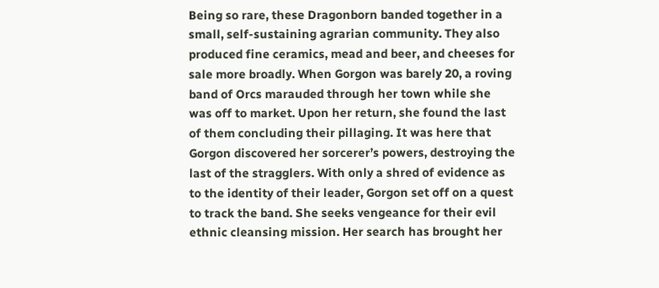Being so rare, these Dragonborn banded together in a small, self-sustaining agrarian community. They also produced fine ceramics, mead and beer, and cheeses for sale more broadly. When Gorgon was barely 20, a roving band of Orcs marauded through her town while she was off to market. Upon her return, she found the last of them concluding their pillaging. It was here that Gorgon discovered her sorcerer’s powers, destroying the last of the stragglers. With only a shred of evidence as to the identity of their leader, Gorgon set off on a quest to track the band. She seeks vengeance for their evil ethnic cleansing mission. Her search has brought her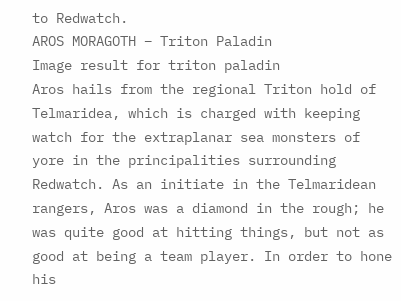to Redwatch.
AROS MORAGOTH – Triton Paladin
Image result for triton paladin
Aros hails from the regional Triton hold of Telmaridea, which is charged with keeping watch for the extraplanar sea monsters of yore in the principalities surrounding Redwatch. As an initiate in the Telmaridean rangers, Aros was a diamond in the rough; he was quite good at hitting things, but not as good at being a team player. In order to hone his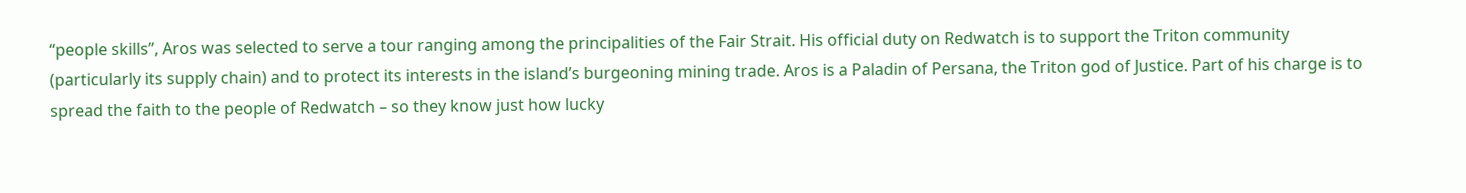“people skills”, Aros was selected to serve a tour ranging among the principalities of the Fair Strait. His official duty on Redwatch is to support the Triton community (particularly its supply chain) and to protect its interests in the island’s burgeoning mining trade. Aros is a Paladin of Persana, the Triton god of Justice. Part of his charge is to spread the faith to the people of Redwatch – so they know just how lucky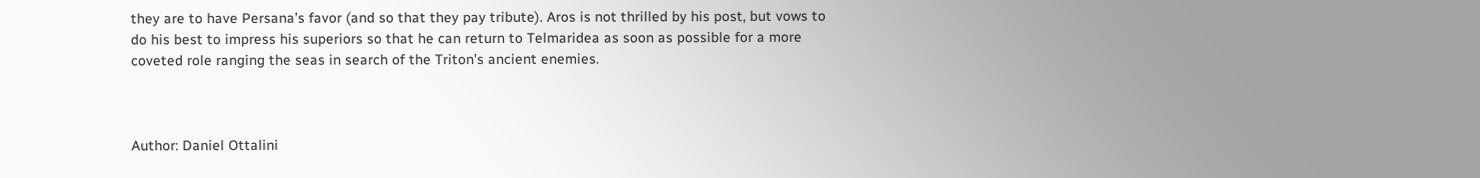they are to have Persana’s favor (and so that they pay tribute). Aros is not thrilled by his post, but vows to do his best to impress his superiors so that he can return to Telmaridea as soon as possible for a more coveted role ranging the seas in search of the Triton’s ancient enemies.



Author: Daniel Ottalini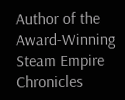Author of the Award-Winning Steam Empire Chronicles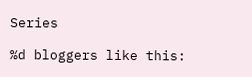Series

%d bloggers like this: